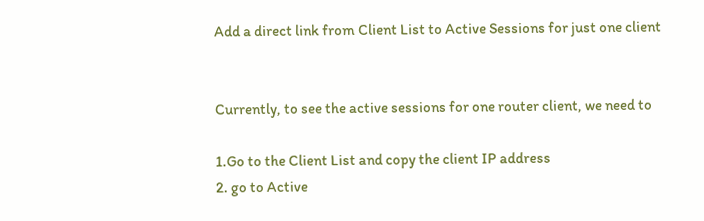Add a direct link from Client List to Active Sessions for just one client


Currently, to see the active sessions for one router client, we need to

1.Go to the Client List and copy the client IP address
2. go to Active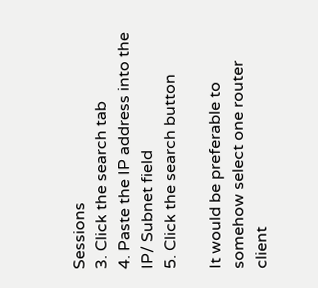Sessions
3. Click the search tab
4. Paste the IP address into the IP/ Subnet field
5. Click the search button

It would be preferable to somehow select one router client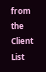from the Client List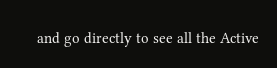and go directly to see all the Active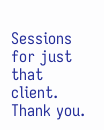Sessions for just that client.
Thank you.